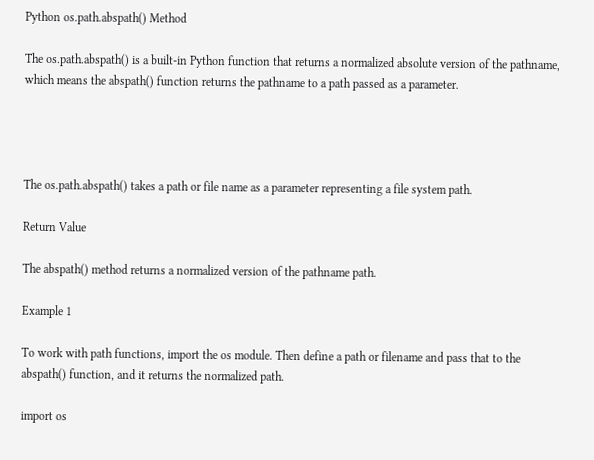Python os.path.abspath() Method

The os.path.abspath() is a built-in Python function that returns a normalized absolute version of the pathname, which means the abspath() function returns the pathname to a path passed as a parameter.




The os.path.abspath() takes a path or file name as a parameter representing a file system path.

Return Value

The abspath() method returns a normalized version of the pathname path.

Example 1

To work with path functions, import the os module. Then define a path or filename and pass that to the abspath() function, and it returns the normalized path.

import os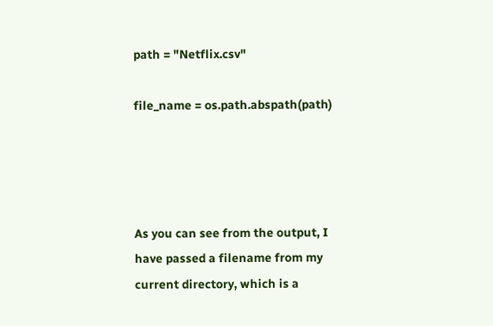path = "Netflix.csv"

file_name = os.path.abspath(path)




As you can see from the output, I have passed a filename from my current directory, which is a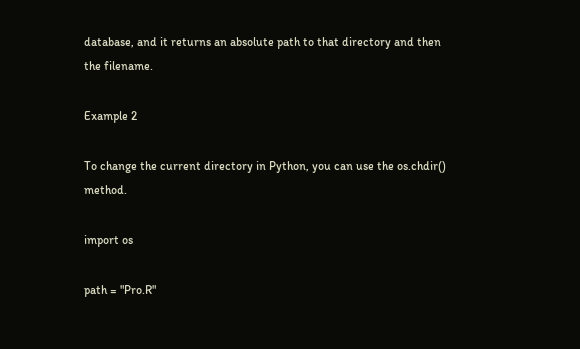database, and it returns an absolute path to that directory and then the filename.

Example 2

To change the current directory in Python, you can use the os.chdir() method.

import os

path = "Pro.R"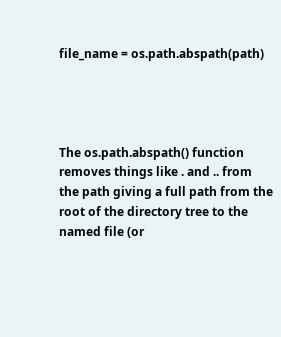file_name = os.path.abspath(path)




The os.path.abspath() function removes things like . and .. from the path giving a full path from the root of the directory tree to the named file (or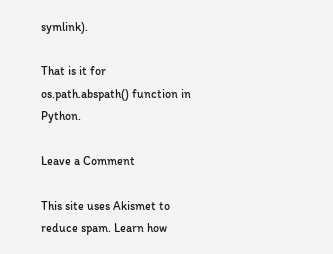symlink).

That is it for os.path.abspath() function in Python.

Leave a Comment

This site uses Akismet to reduce spam. Learn how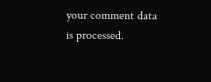your comment data is processed.